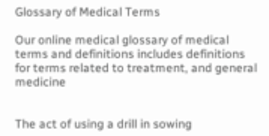Glossary of Medical Terms

Our online medical glossary of medical terms and definitions includes definitions for terms related to treatment, and general medicine


The act of using a drill in sowing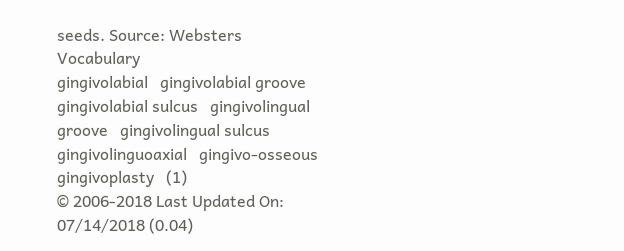seeds. Source: Websters Vocabulary
gingivolabial   gingivolabial groove   gingivolabial sulcus   gingivolingual groove   gingivolingual sulcus   gingivolinguoaxial   gingivo-osseous   gingivoplasty   (1)
© 2006-2018 Last Updated On: 07/14/2018 (0.04)